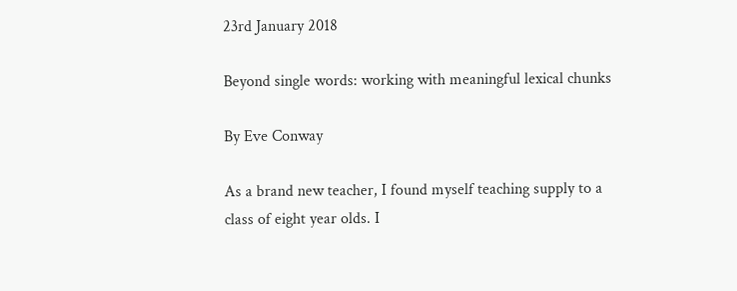23rd January 2018

Beyond single words: working with meaningful lexical chunks

By Eve Conway

As a brand new teacher, I found myself teaching supply to a class of eight year olds. I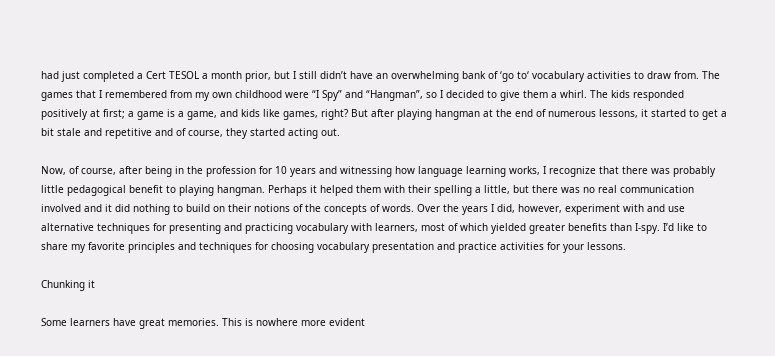had just completed a Cert TESOL a month prior, but I still didn’t have an overwhelming bank of ‘go to‘ vocabulary activities to draw from. The games that I remembered from my own childhood were “I Spy” and “Hangman”, so I decided to give them a whirl. The kids responded positively at first; a game is a game, and kids like games, right? But after playing hangman at the end of numerous lessons, it started to get a bit stale and repetitive and of course, they started acting out.

Now, of course, after being in the profession for 10 years and witnessing how language learning works, I recognize that there was probably little pedagogical benefit to playing hangman. Perhaps it helped them with their spelling a little, but there was no real communication involved and it did nothing to build on their notions of the concepts of words. Over the years I did, however, experiment with and use alternative techniques for presenting and practicing vocabulary with learners, most of which yielded greater benefits than I-spy. I’d like to share my favorite principles and techniques for choosing vocabulary presentation and practice activities for your lessons.

Chunking it

Some learners have great memories. This is nowhere more evident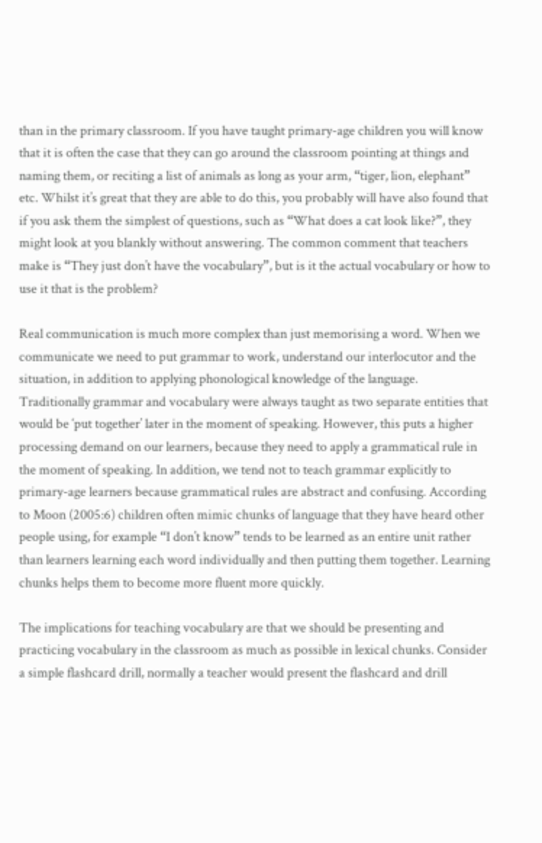than in the primary classroom. If you have taught primary-age children you will know that it is often the case that they can go around the classroom pointing at things and naming them, or reciting a list of animals as long as your arm, “tiger, lion, elephant” etc. Whilst it’s great that they are able to do this, you probably will have also found that if you ask them the simplest of questions, such as “What does a cat look like?”, they might look at you blankly without answering. The common comment that teachers make is “They just don’t have the vocabulary”, but is it the actual vocabulary or how to use it that is the problem?

Real communication is much more complex than just memorising a word. When we communicate we need to put grammar to work, understand our interlocutor and the situation, in addition to applying phonological knowledge of the language. Traditionally grammar and vocabulary were always taught as two separate entities that would be ‘put together’ later in the moment of speaking. However, this puts a higher processing demand on our learners, because they need to apply a grammatical rule in the moment of speaking. In addition, we tend not to teach grammar explicitly to primary-age learners because grammatical rules are abstract and confusing. According to Moon (2005:6) children often mimic chunks of language that they have heard other people using, for example “I don’t know” tends to be learned as an entire unit rather than learners learning each word individually and then putting them together. Learning chunks helps them to become more fluent more quickly.

The implications for teaching vocabulary are that we should be presenting and practicing vocabulary in the classroom as much as possible in lexical chunks. Consider a simple flashcard drill, normally a teacher would present the flashcard and drill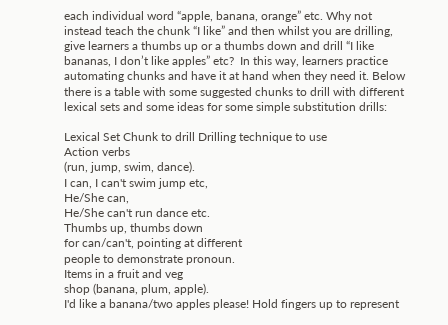each individual word “apple, banana, orange” etc. Why not instead teach the chunk “I like” and then whilst you are drilling, give learners a thumbs up or a thumbs down and drill “I like bananas, I don’t like apples” etc?  In this way, learners practice automating chunks and have it at hand when they need it. Below there is a table with some suggested chunks to drill with different lexical sets and some ideas for some simple substitution drills:

Lexical Set Chunk to drill Drilling technique to use
Action verbs
(run, jump, swim, dance).
I can, I can't swim jump etc,
He/She can,
He/She can't run dance etc.
Thumbs up, thumbs down
for can/can't, pointing at different
people to demonstrate pronoun.
Items in a fruit and veg
shop (banana, plum, apple).
I'd like a banana/two apples please! Hold fingers up to represent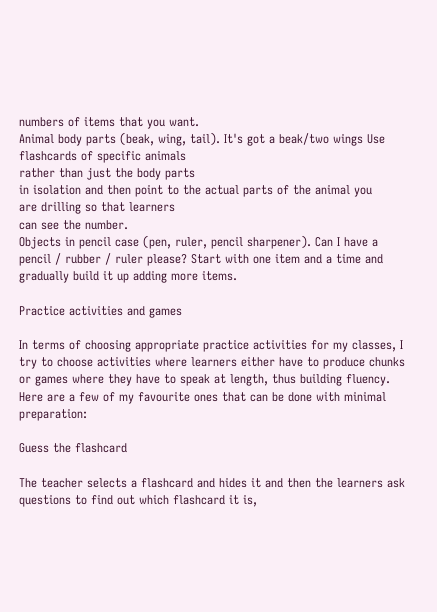numbers of items that you want.
Animal body parts (beak, wing, tail). It's got a beak/two wings Use flashcards of specific animals
rather than just the body parts
in isolation and then point to the actual parts of the animal you
are drilling so that learners
can see the number.
Objects in pencil case (pen, ruler, pencil sharpener). Can I have a pencil / rubber / ruler please? Start with one item and a time and gradually build it up adding more items.

Practice activities and games

In terms of choosing appropriate practice activities for my classes, I try to choose activities where learners either have to produce chunks or games where they have to speak at length, thus building fluency. Here are a few of my favourite ones that can be done with minimal preparation:

Guess the flashcard

The teacher selects a flashcard and hides it and then the learners ask questions to find out which flashcard it is,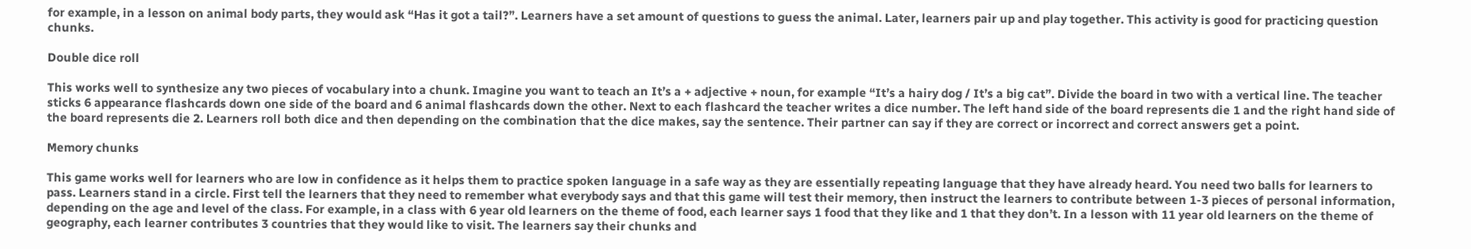for example, in a lesson on animal body parts, they would ask “Has it got a tail?”. Learners have a set amount of questions to guess the animal. Later, learners pair up and play together. This activity is good for practicing question chunks.

Double dice roll

This works well to synthesize any two pieces of vocabulary into a chunk. Imagine you want to teach an It’s a + adjective + noun, for example “It’s a hairy dog / It’s a big cat”. Divide the board in two with a vertical line. The teacher sticks 6 appearance flashcards down one side of the board and 6 animal flashcards down the other. Next to each flashcard the teacher writes a dice number. The left hand side of the board represents die 1 and the right hand side of the board represents die 2. Learners roll both dice and then depending on the combination that the dice makes, say the sentence. Their partner can say if they are correct or incorrect and correct answers get a point.

Memory chunks

This game works well for learners who are low in confidence as it helps them to practice spoken language in a safe way as they are essentially repeating language that they have already heard. You need two balls for learners to pass. Learners stand in a circle. First tell the learners that they need to remember what everybody says and that this game will test their memory, then instruct the learners to contribute between 1-3 pieces of personal information, depending on the age and level of the class. For example, in a class with 6 year old learners on the theme of food, each learner says 1 food that they like and 1 that they don’t. In a lesson with 11 year old learners on the theme of geography, each learner contributes 3 countries that they would like to visit. The learners say their chunks and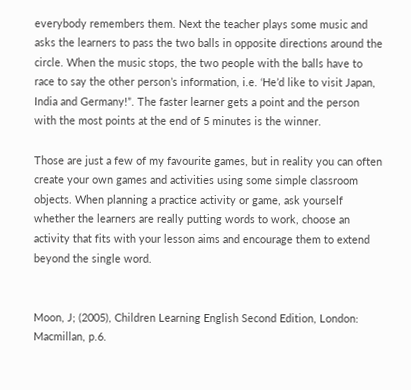everybody remembers them. Next the teacher plays some music and asks the learners to pass the two balls in opposite directions around the circle. When the music stops, the two people with the balls have to race to say the other person’s information, i.e. ‘He’d like to visit Japan, India and Germany!”. The faster learner gets a point and the person with the most points at the end of 5 minutes is the winner.

Those are just a few of my favourite games, but in reality you can often create your own games and activities using some simple classroom objects. When planning a practice activity or game, ask yourself whether the learners are really putting words to work, choose an activity that fits with your lesson aims and encourage them to extend beyond the single word.


Moon, J; (2005), Children Learning English Second Edition, London: Macmillan, p.6.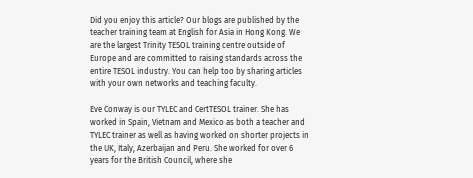Did you enjoy this article? Our blogs are published by the teacher training team at English for Asia in Hong Kong. We are the largest Trinity TESOL training centre outside of Europe and are committed to raising standards across the entire TESOL industry. You can help too by sharing articles with your own networks and teaching faculty.

Eve Conway is our TYLEC and CertTESOL trainer. She has worked in Spain, Vietnam and Mexico as both a teacher and TYLEC trainer as well as having worked on shorter projects in the UK, Italy, Azerbaijan and Peru. She worked for over 6 years for the British Council, where she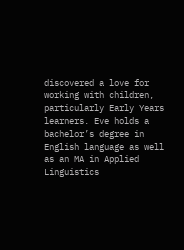discovered a love for working with children, particularly Early Years learners. Eve holds a bachelor’s degree in English language as well as an MA in Applied Linguistics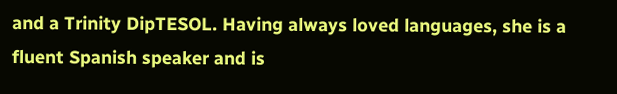and a Trinity DipTESOL. Having always loved languages, she is a fluent Spanish speaker and is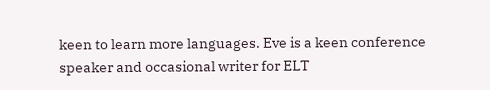keen to learn more languages. Eve is a keen conference speaker and occasional writer for ELT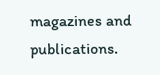magazines and publications.